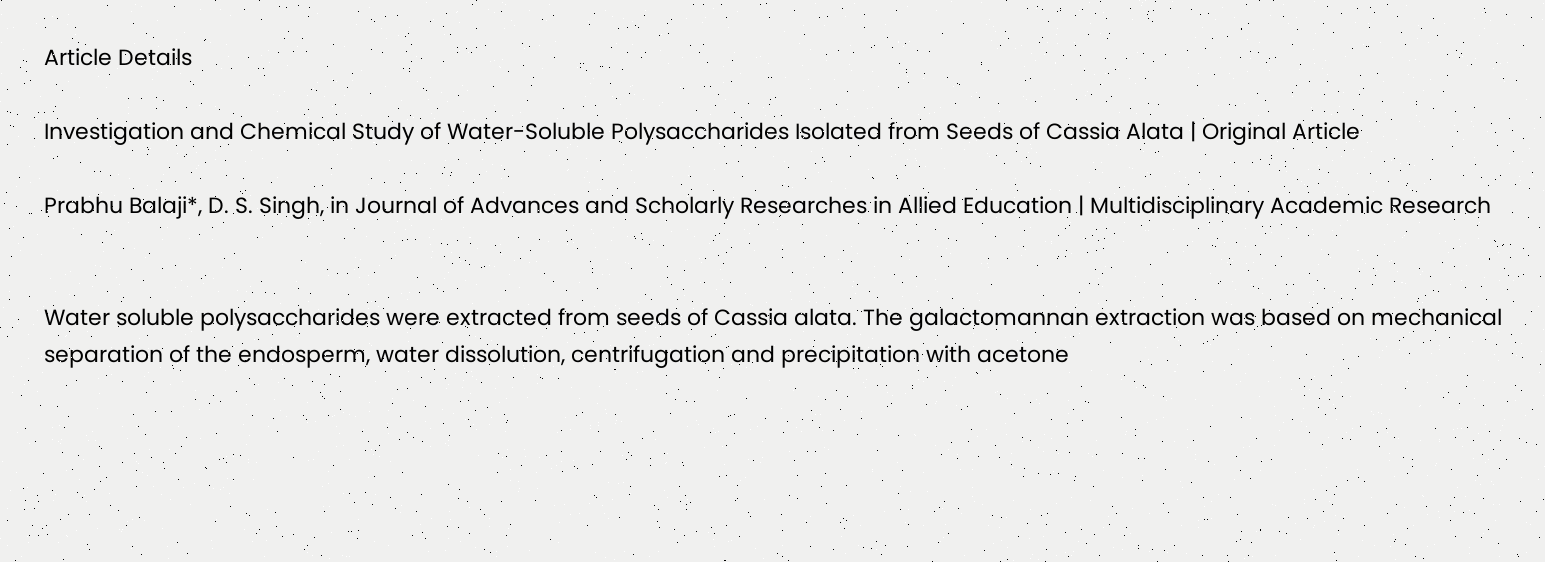Article Details

Investigation and Chemical Study of Water-Soluble Polysaccharides Isolated from Seeds of Cassia Alata | Original Article

Prabhu Balaji*, D. S. Singh, in Journal of Advances and Scholarly Researches in Allied Education | Multidisciplinary Academic Research


Water soluble polysaccharides were extracted from seeds of Cassia alata. The galactomannan extraction was based on mechanical separation of the endosperm, water dissolution, centrifugation and precipitation with acetone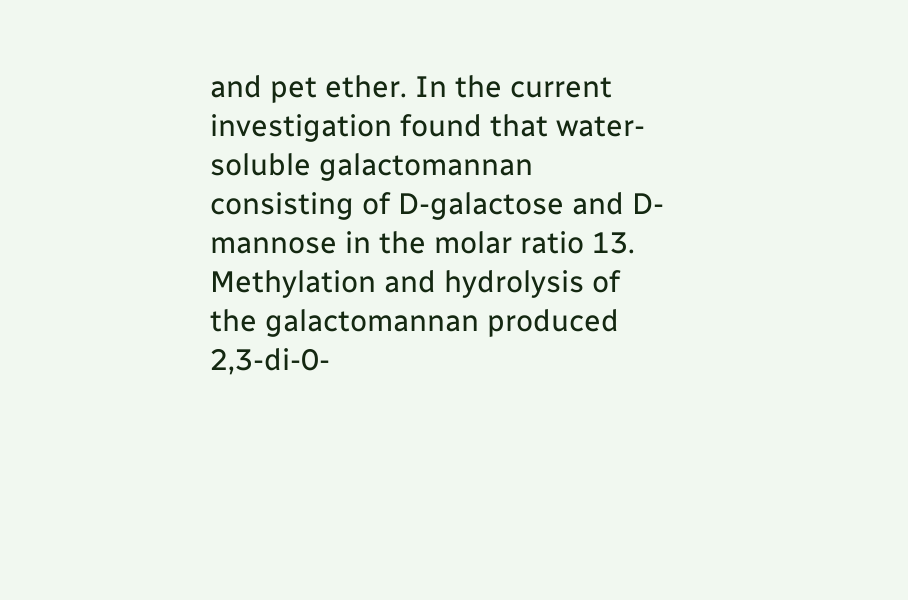and pet ether. In the current investigation found that water-soluble galactomannan consisting of D-galactose and D-mannose in the molar ratio 13. Methylation and hydrolysis of the galactomannan produced 2,3-di-0-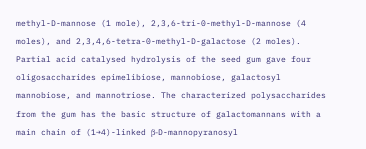methyl-D-mannose (1 mole), 2,3,6-tri-0-methyl-D-mannose (4 moles), and 2,3,4,6-tetra-0-methyl-D-galactose (2 moles). Partial acid catalysed hydrolysis of the seed gum gave four oligosaccharides epimelibiose, mannobiose, galactosyl mannobiose, and mannotriose. The characterized polysaccharides from the gum has the basic structure of galactomannans with a main chain of (1→4)-linked β-D-mannopyranosyl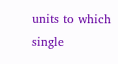units to which single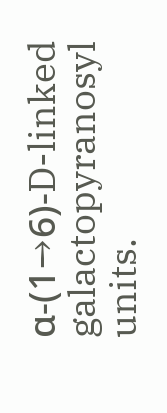α-(1→6)-D-linked galactopyranosyl units.